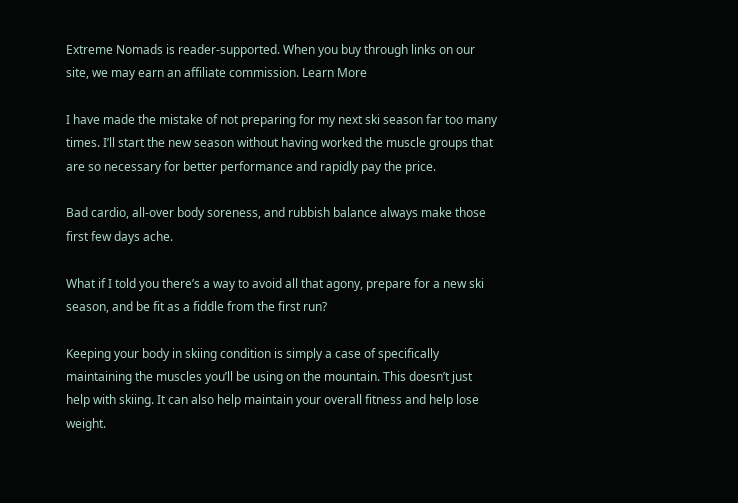Extreme Nomads is reader-supported. When you buy through links on our site, we may earn an affiliate commission. Learn More

I have made the mistake of not preparing for my next ski season far too many times. I’ll start the new season without having worked the muscle groups that are so necessary for better performance and rapidly pay the price.

Bad cardio, all-over body soreness, and rubbish balance always make those first few days ache.

What if I told you there’s a way to avoid all that agony, prepare for a new ski season, and be fit as a fiddle from the first run?

Keeping your body in skiing condition is simply a case of specifically maintaining the muscles you’ll be using on the mountain. This doesn’t just help with skiing. It can also help maintain your overall fitness and help lose weight.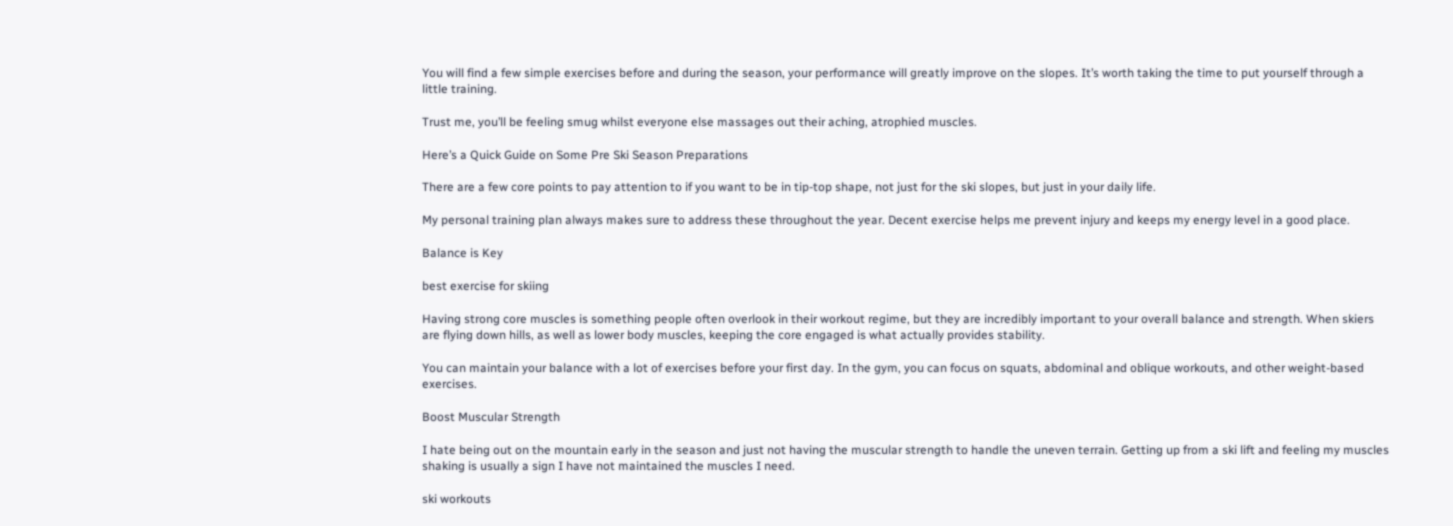You will find a few simple exercises before and during the season, your performance will greatly improve on the slopes. It’s worth taking the time to put yourself through a little training.

Trust me, you’ll be feeling smug whilst everyone else massages out their aching, atrophied muscles.

Here’s a Quick Guide on Some Pre Ski Season Preparations

There are a few core points to pay attention to if you want to be in tip-top shape, not just for the ski slopes, but just in your daily life.

My personal training plan always makes sure to address these throughout the year. Decent exercise helps me prevent injury and keeps my energy level in a good place.

Balance is Key

best exercise for skiing

Having strong core muscles is something people often overlook in their workout regime, but they are incredibly important to your overall balance and strength. When skiers are flying down hills, as well as lower body muscles, keeping the core engaged is what actually provides stability.

You can maintain your balance with a lot of exercises before your first day. In the gym, you can focus on squats, abdominal and oblique workouts, and other weight-based exercises.

Boost Muscular Strength

I hate being out on the mountain early in the season and just not having the muscular strength to handle the uneven terrain. Getting up from a ski lift and feeling my muscles shaking is usually a sign I have not maintained the muscles I need.

ski workouts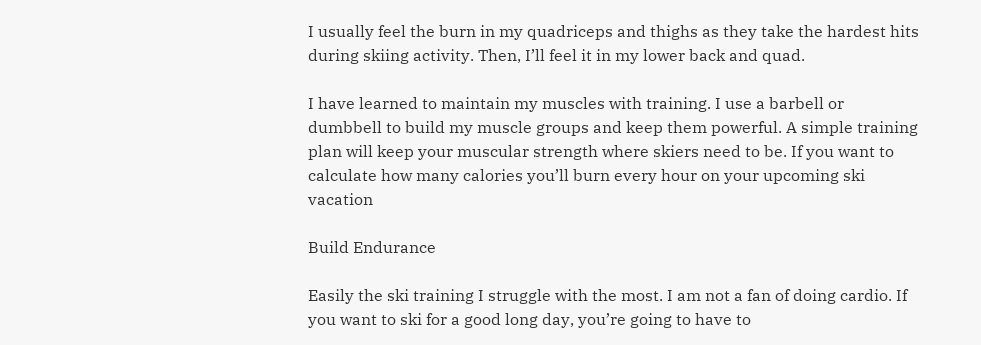I usually feel the burn in my quadriceps and thighs as they take the hardest hits during skiing activity. Then, I’ll feel it in my lower back and quad.

I have learned to maintain my muscles with training. I use a barbell or dumbbell to build my muscle groups and keep them powerful. A simple training plan will keep your muscular strength where skiers need to be. If you want to calculate how many calories you’ll burn every hour on your upcoming ski vacation

Build Endurance

Easily the ski training I struggle with the most. I am not a fan of doing cardio. If you want to ski for a good long day, you’re going to have to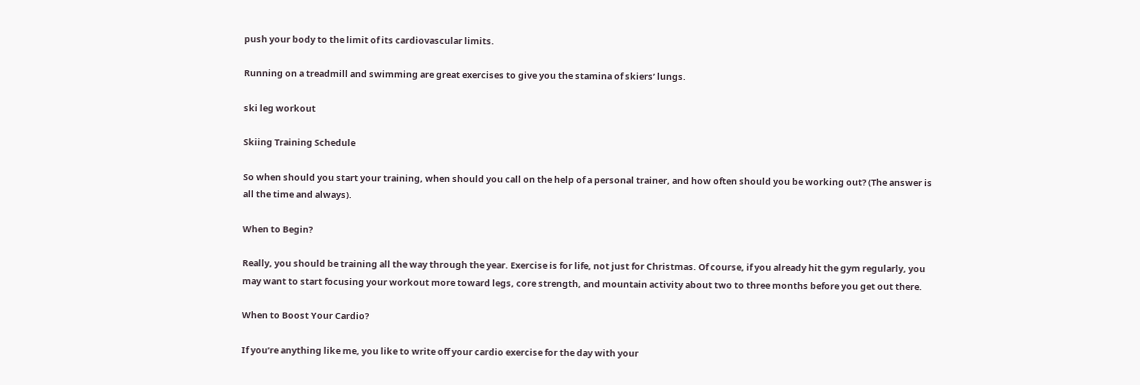push your body to the limit of its cardiovascular limits.

Running on a treadmill and swimming are great exercises to give you the stamina of skiers’ lungs.

ski leg workout

Skiing Training Schedule

So when should you start your training, when should you call on the help of a personal trainer, and how often should you be working out? (The answer is all the time and always).

When to Begin?

Really, you should be training all the way through the year. Exercise is for life, not just for Christmas. Of course, if you already hit the gym regularly, you may want to start focusing your workout more toward legs, core strength, and mountain activity about two to three months before you get out there.

When to Boost Your Cardio?

If you’re anything like me, you like to write off your cardio exercise for the day with your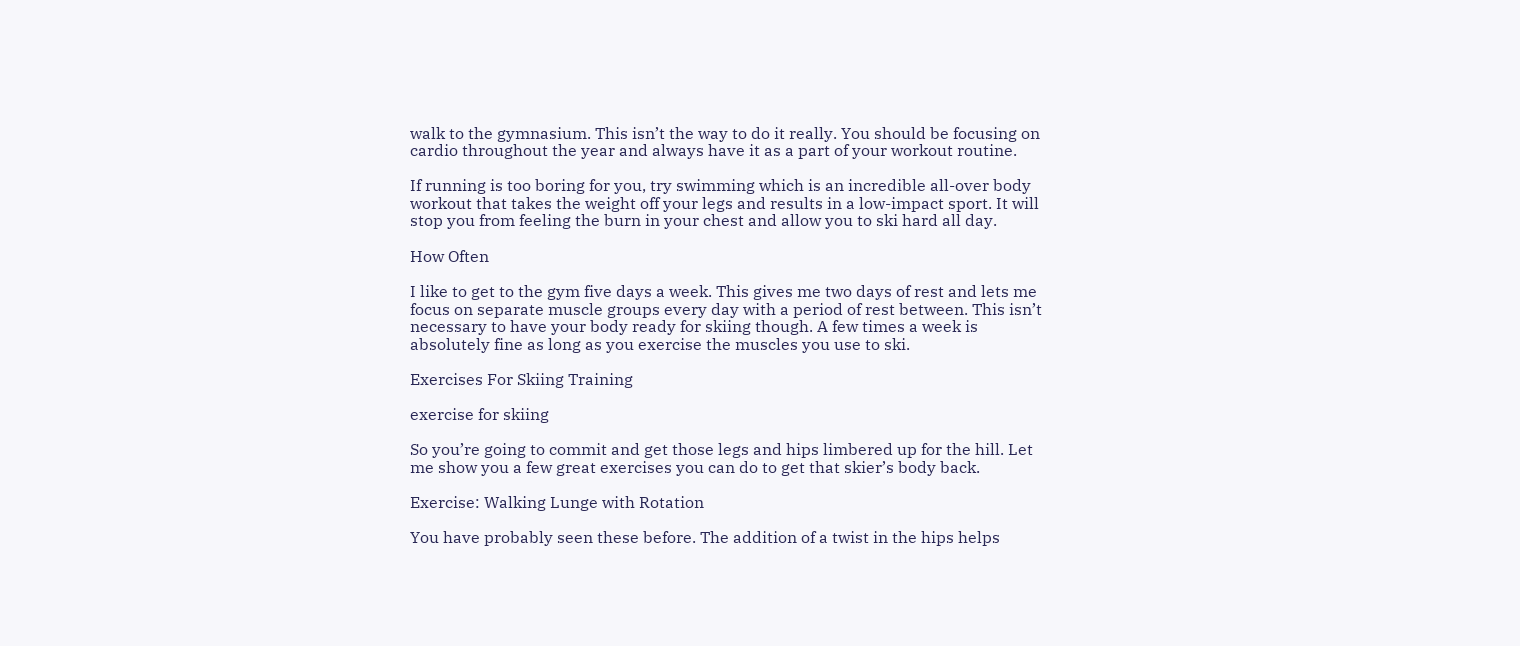walk to the gymnasium. This isn’t the way to do it really. You should be focusing on cardio throughout the year and always have it as a part of your workout routine.

If running is too boring for you, try swimming which is an incredible all-over body workout that takes the weight off your legs and results in a low-impact sport. It will stop you from feeling the burn in your chest and allow you to ski hard all day.

How Often

I like to get to the gym five days a week. This gives me two days of rest and lets me focus on separate muscle groups every day with a period of rest between. This isn’t necessary to have your body ready for skiing though. A few times a week is absolutely fine as long as you exercise the muscles you use to ski.

Exercises For Skiing Training

exercise for skiing

So you’re going to commit and get those legs and hips limbered up for the hill. Let me show you a few great exercises you can do to get that skier’s body back.

Exercise: Walking Lunge with Rotation

You have probably seen these before. The addition of a twist in the hips helps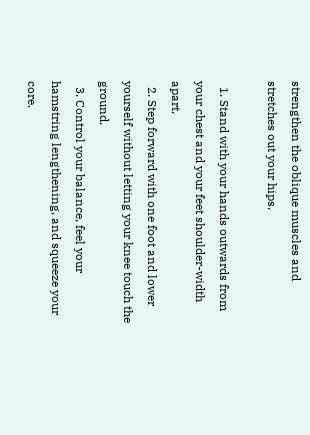strengthen the oblique muscles and stretches out your hips.

  1. Stand with your hands outwards from your chest and your feet shoulder-width apart.
  2. Step forward with one foot and lower yourself without letting your knee touch the ground.
  3. Control your balance, feel your hamstring lengthening, and squeeze your core.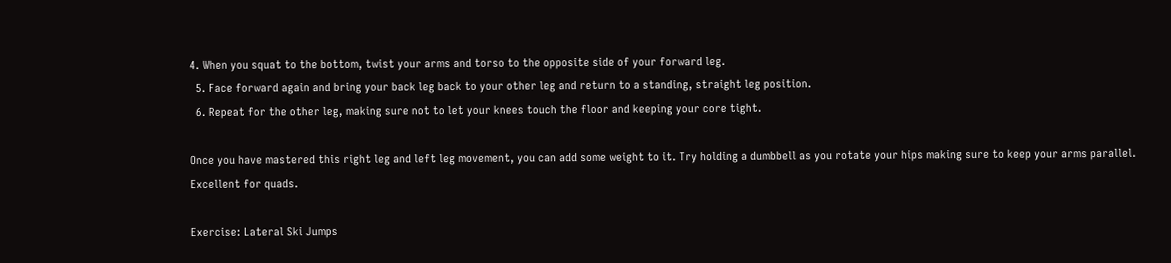4. When you squat to the bottom, twist your arms and torso to the opposite side of your forward leg.
  5. Face forward again and bring your back leg back to your other leg and return to a standing, straight leg position.
  6. Repeat for the other leg, making sure not to let your knees touch the floor and keeping your core tight.

Once you have mastered this right leg and left leg movement, you can add some weight to it. Try holding a dumbbell as you rotate your hips making sure to keep your arms parallel. Excellent for quads.

Exercise: Lateral Ski Jumps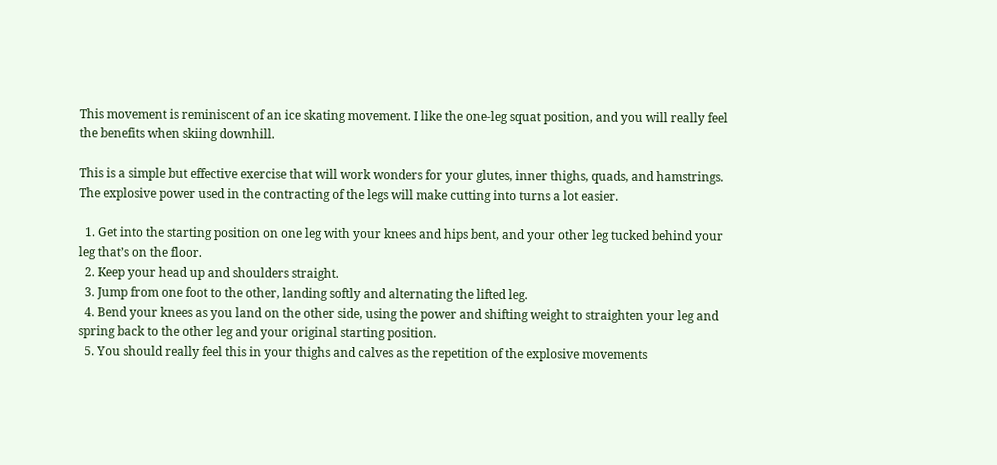This movement is reminiscent of an ice skating movement. I like the one-leg squat position, and you will really feel the benefits when skiing downhill.

This is a simple but effective exercise that will work wonders for your glutes, inner thighs, quads, and hamstrings. The explosive power used in the contracting of the legs will make cutting into turns a lot easier.

  1. Get into the starting position on one leg with your knees and hips bent, and your other leg tucked behind your leg that’s on the floor.
  2. Keep your head up and shoulders straight.
  3. Jump from one foot to the other, landing softly and alternating the lifted leg.
  4. Bend your knees as you land on the other side, using the power and shifting weight to straighten your leg and spring back to the other leg and your original starting position.
  5. You should really feel this in your thighs and calves as the repetition of the explosive movements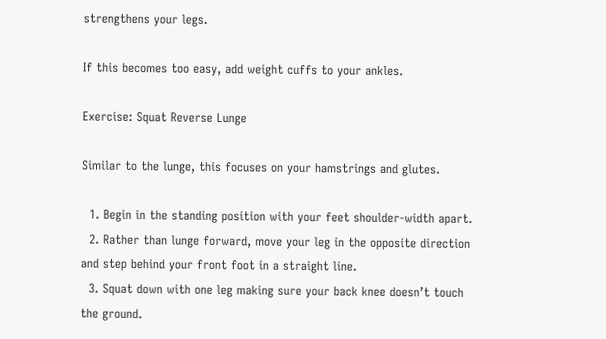strengthens your legs.

If this becomes too easy, add weight cuffs to your ankles.

Exercise: Squat Reverse Lunge

Similar to the lunge, this focuses on your hamstrings and glutes.

  1. Begin in the standing position with your feet shoulder-width apart.
  2. Rather than lunge forward, move your leg in the opposite direction and step behind your front foot in a straight line.
  3. Squat down with one leg making sure your back knee doesn’t touch the ground.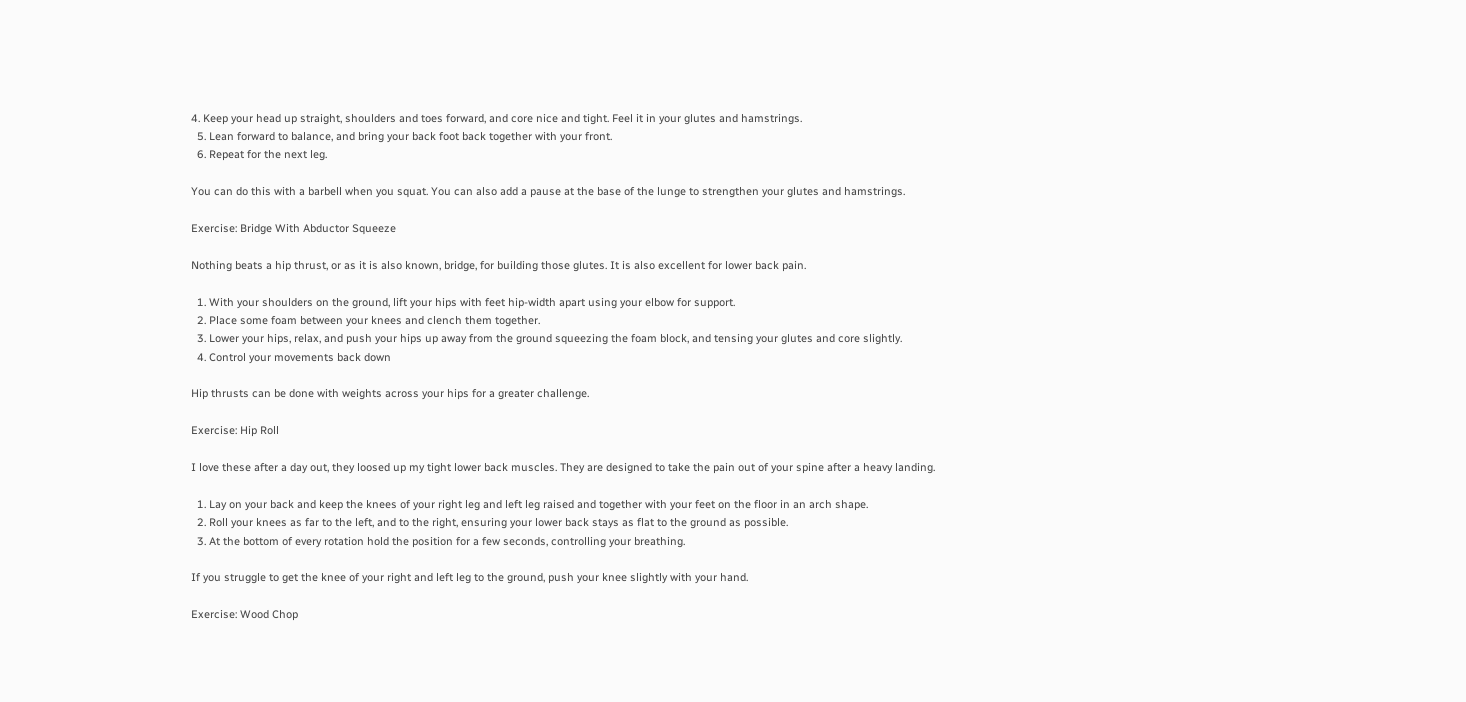4. Keep your head up straight, shoulders and toes forward, and core nice and tight. Feel it in your glutes and hamstrings.
  5. Lean forward to balance, and bring your back foot back together with your front.
  6. Repeat for the next leg.

You can do this with a barbell when you squat. You can also add a pause at the base of the lunge to strengthen your glutes and hamstrings.

Exercise: Bridge With Abductor Squeeze

Nothing beats a hip thrust, or as it is also known, bridge, for building those glutes. It is also excellent for lower back pain.

  1. With your shoulders on the ground, lift your hips with feet hip-width apart using your elbow for support.
  2. Place some foam between your knees and clench them together.
  3. Lower your hips, relax, and push your hips up away from the ground squeezing the foam block, and tensing your glutes and core slightly.
  4. Control your movements back down

Hip thrusts can be done with weights across your hips for a greater challenge.

Exercise: Hip Roll

I love these after a day out, they loosed up my tight lower back muscles. They are designed to take the pain out of your spine after a heavy landing.

  1. Lay on your back and keep the knees of your right leg and left leg raised and together with your feet on the floor in an arch shape.
  2. Roll your knees as far to the left, and to the right, ensuring your lower back stays as flat to the ground as possible.
  3. At the bottom of every rotation hold the position for a few seconds, controlling your breathing.

If you struggle to get the knee of your right and left leg to the ground, push your knee slightly with your hand.

Exercise: Wood Chop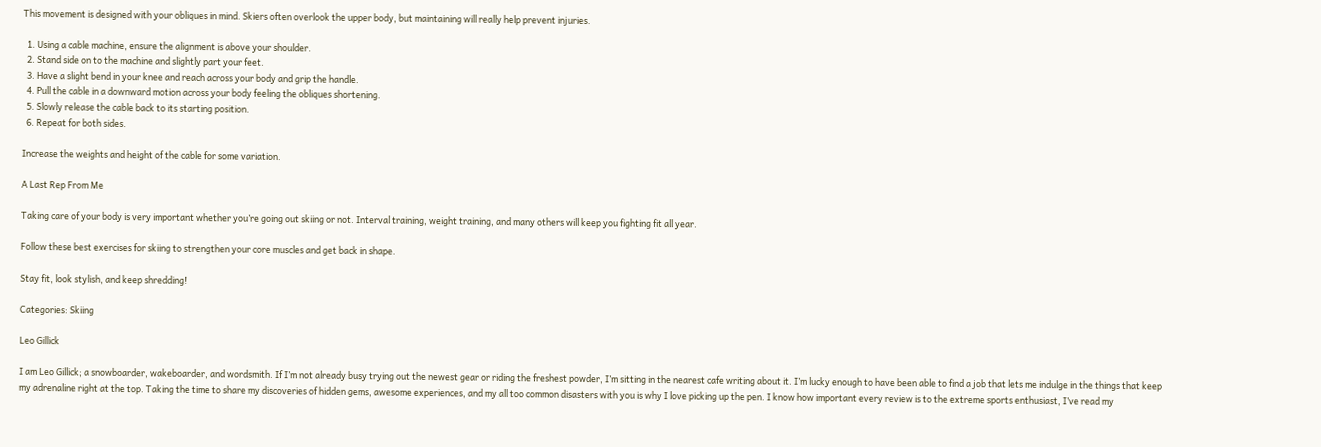This movement is designed with your obliques in mind. Skiers often overlook the upper body, but maintaining will really help prevent injuries.

  1. Using a cable machine, ensure the alignment is above your shoulder.
  2. Stand side on to the machine and slightly part your feet.
  3. Have a slight bend in your knee and reach across your body and grip the handle.
  4. Pull the cable in a downward motion across your body feeling the obliques shortening.
  5. Slowly release the cable back to its starting position.
  6. Repeat for both sides.

Increase the weights and height of the cable for some variation.

A Last Rep From Me

Taking care of your body is very important whether you’re going out skiing or not. Interval training, weight training, and many others will keep you fighting fit all year.

Follow these best exercises for skiing to strengthen your core muscles and get back in shape.

Stay fit, look stylish, and keep shredding!

Categories: Skiing

Leo Gillick

I am Leo Gillick; a snowboarder, wakeboarder, and wordsmith. If I’m not already busy trying out the newest gear or riding the freshest powder, I’m sitting in the nearest cafe writing about it. I’m lucky enough to have been able to find a job that lets me indulge in the things that keep my adrenaline right at the top. Taking the time to share my discoveries of hidden gems, awesome experiences, and my all too common disasters with you is why I love picking up the pen. I know how important every review is to the extreme sports enthusiast, I’ve read my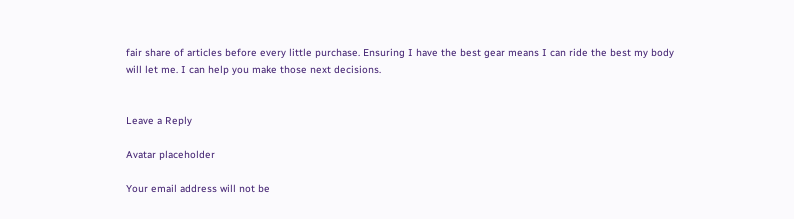fair share of articles before every little purchase. Ensuring I have the best gear means I can ride the best my body will let me. I can help you make those next decisions.


Leave a Reply

Avatar placeholder

Your email address will not be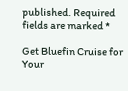published. Required fields are marked *

Get Bluefin Cruise for Your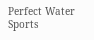Perfect Water Sports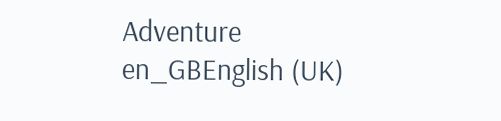Adventure
en_GBEnglish (UK)